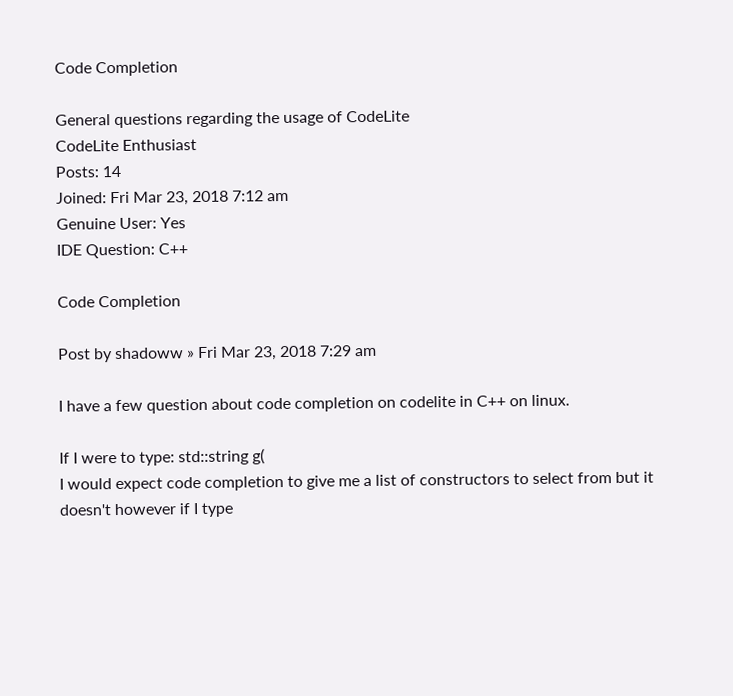Code Completion

General questions regarding the usage of CodeLite
CodeLite Enthusiast
Posts: 14
Joined: Fri Mar 23, 2018 7:12 am
Genuine User: Yes
IDE Question: C++

Code Completion

Post by shadoww » Fri Mar 23, 2018 7:29 am

I have a few question about code completion on codelite in C++ on linux.

If I were to type: std::string g(
I would expect code completion to give me a list of constructors to select from but it doesn't however if I type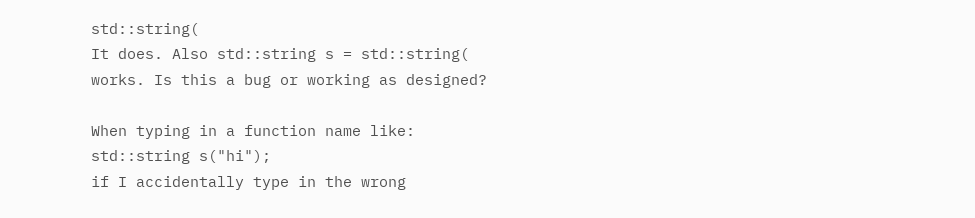std::string(
It does. Also std::string s = std::string(
works. Is this a bug or working as designed?

When typing in a function name like:
std::string s("hi");
if I accidentally type in the wrong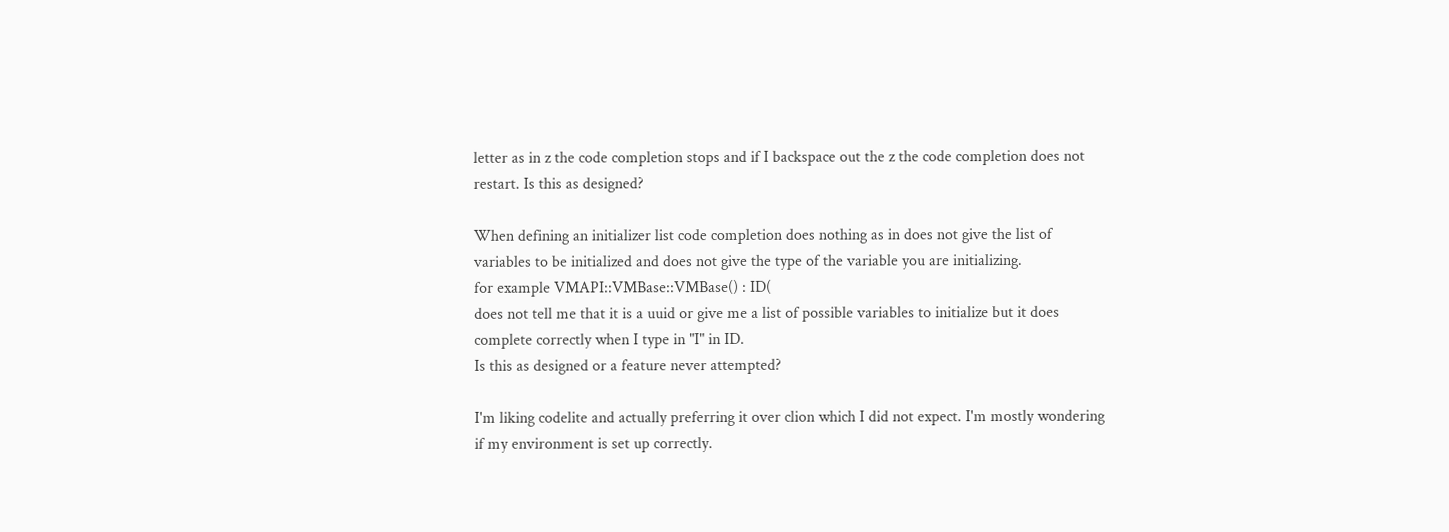letter as in z the code completion stops and if I backspace out the z the code completion does not restart. Is this as designed?

When defining an initializer list code completion does nothing as in does not give the list of variables to be initialized and does not give the type of the variable you are initializing.
for example VMAPI::VMBase::VMBase() : ID(
does not tell me that it is a uuid or give me a list of possible variables to initialize but it does complete correctly when I type in "I" in ID.
Is this as designed or a feature never attempted?

I'm liking codelite and actually preferring it over clion which I did not expect. I'm mostly wondering if my environment is set up correctly.